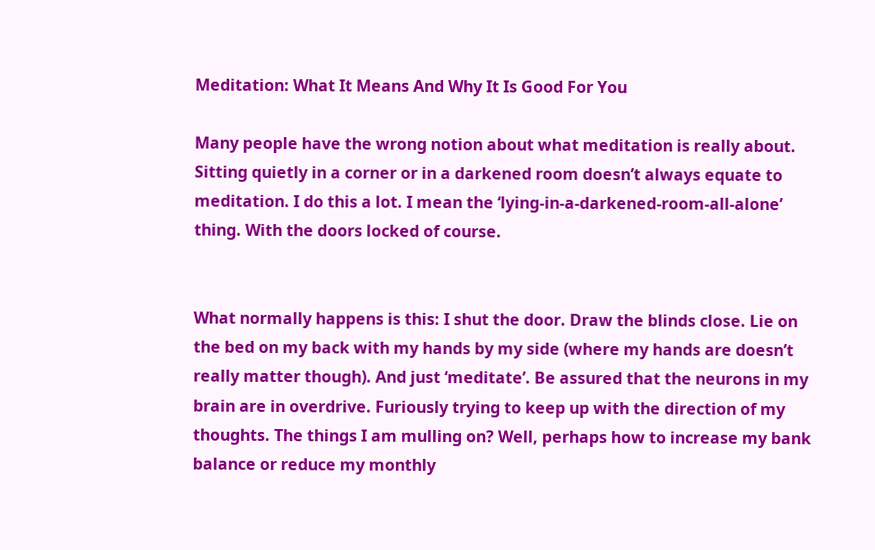Meditation: What It Means And Why It Is Good For You

Many people have the wrong notion about what meditation is really about. Sitting quietly in a corner or in a darkened room doesn’t always equate to meditation. I do this a lot. I mean the ‘lying-in-a-darkened-room-all-alone’ thing. With the doors locked of course.


What normally happens is this: I shut the door. Draw the blinds close. Lie on the bed on my back with my hands by my side (where my hands are doesn’t really matter though). And just ‘meditate’. Be assured that the neurons in my brain are in overdrive. Furiously trying to keep up with the direction of my thoughts. The things I am mulling on? Well, perhaps how to increase my bank balance or reduce my monthly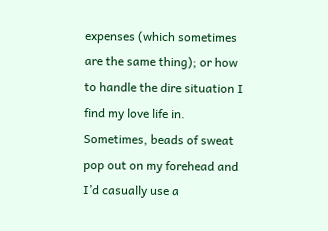expenses (which sometimes are the same thing); or how to handle the dire situation I find my love life in. Sometimes, beads of sweat pop out on my forehead and I’d casually use a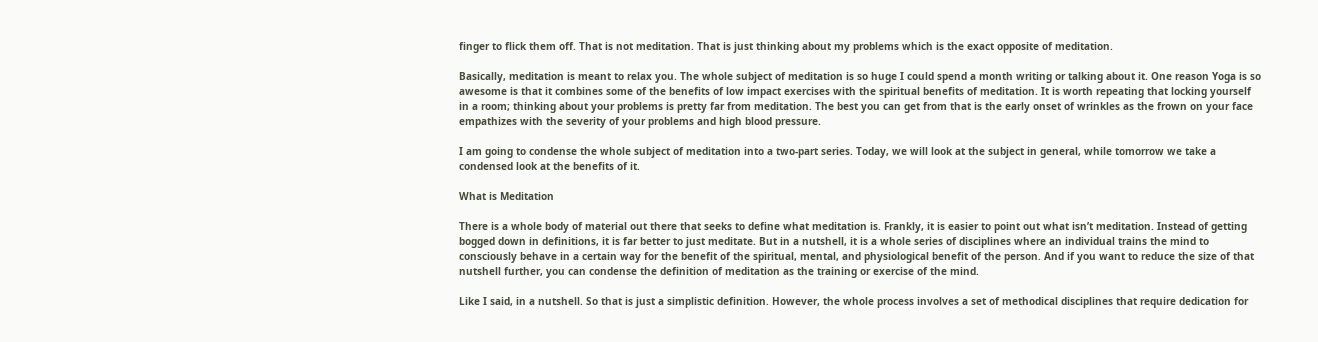finger to flick them off. That is not meditation. That is just thinking about my problems which is the exact opposite of meditation.

Basically, meditation is meant to relax you. The whole subject of meditation is so huge I could spend a month writing or talking about it. One reason Yoga is so awesome is that it combines some of the benefits of low impact exercises with the spiritual benefits of meditation. It is worth repeating that locking yourself in a room; thinking about your problems is pretty far from meditation. The best you can get from that is the early onset of wrinkles as the frown on your face empathizes with the severity of your problems and high blood pressure.

I am going to condense the whole subject of meditation into a two-part series. Today, we will look at the subject in general, while tomorrow we take a condensed look at the benefits of it.

What is Meditation

There is a whole body of material out there that seeks to define what meditation is. Frankly, it is easier to point out what isn’t meditation. Instead of getting bogged down in definitions, it is far better to just meditate. But in a nutshell, it is a whole series of disciplines where an individual trains the mind to consciously behave in a certain way for the benefit of the spiritual, mental, and physiological benefit of the person. And if you want to reduce the size of that nutshell further, you can condense the definition of meditation as the training or exercise of the mind.

Like I said, in a nutshell. So that is just a simplistic definition. However, the whole process involves a set of methodical disciplines that require dedication for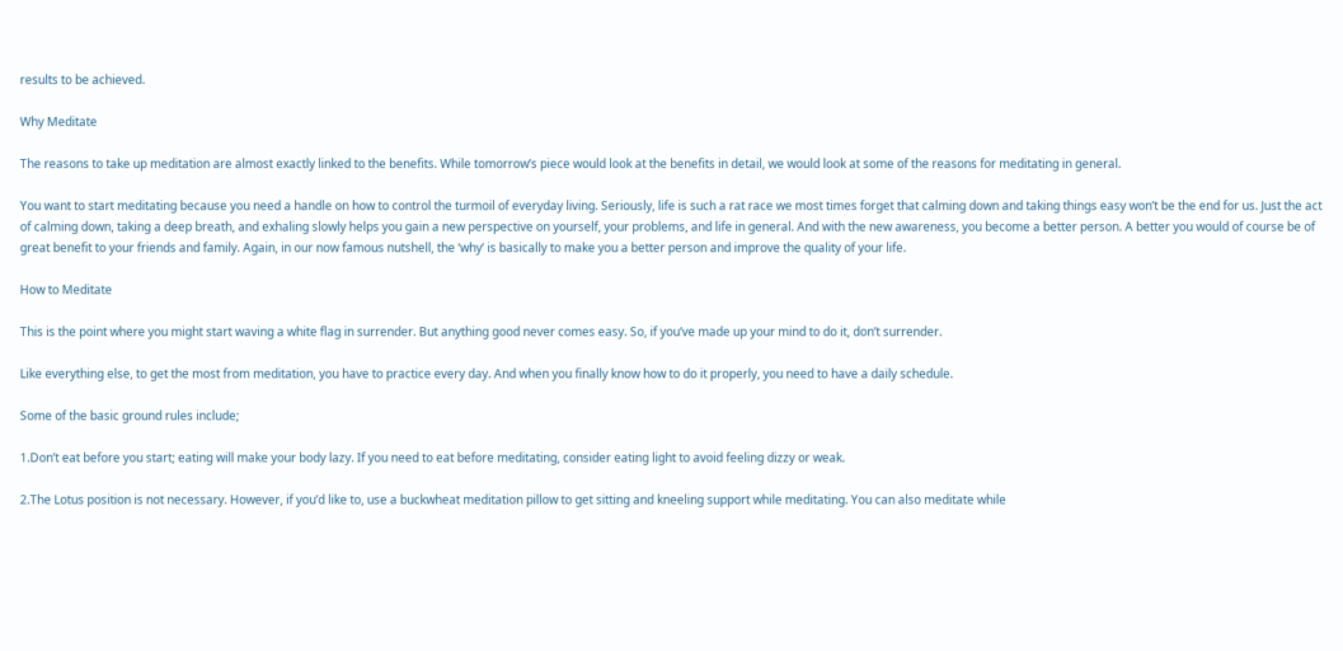results to be achieved.

Why Meditate

The reasons to take up meditation are almost exactly linked to the benefits. While tomorrow’s piece would look at the benefits in detail, we would look at some of the reasons for meditating in general.

You want to start meditating because you need a handle on how to control the turmoil of everyday living. Seriously, life is such a rat race we most times forget that calming down and taking things easy won’t be the end for us. Just the act of calming down, taking a deep breath, and exhaling slowly helps you gain a new perspective on yourself, your problems, and life in general. And with the new awareness, you become a better person. A better you would of course be of great benefit to your friends and family. Again, in our now famous nutshell, the ‘why’ is basically to make you a better person and improve the quality of your life.

How to Meditate

This is the point where you might start waving a white flag in surrender. But anything good never comes easy. So, if you’ve made up your mind to do it, don’t surrender.

Like everything else, to get the most from meditation, you have to practice every day. And when you finally know how to do it properly, you need to have a daily schedule.

Some of the basic ground rules include;

1.Don’t eat before you start; eating will make your body lazy. If you need to eat before meditating, consider eating light to avoid feeling dizzy or weak.

2.The Lotus position is not necessary. However, if you’d like to, use a buckwheat meditation pillow to get sitting and kneeling support while meditating. You can also meditate while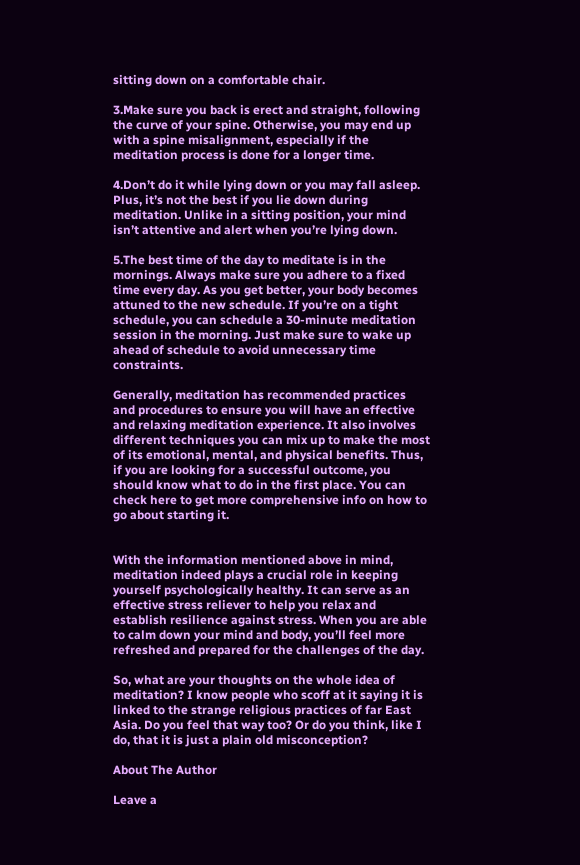sitting down on a comfortable chair.

3.Make sure you back is erect and straight, following the curve of your spine. Otherwise, you may end up with a spine misalignment, especially if the meditation process is done for a longer time.

4.Don’t do it while lying down or you may fall asleep. Plus, it’s not the best if you lie down during meditation. Unlike in a sitting position, your mind isn’t attentive and alert when you’re lying down.

5.The best time of the day to meditate is in the mornings. Always make sure you adhere to a fixed time every day. As you get better, your body becomes attuned to the new schedule. If you’re on a tight schedule, you can schedule a 30-minute meditation session in the morning. Just make sure to wake up ahead of schedule to avoid unnecessary time constraints.

Generally, meditation has recommended practices and procedures to ensure you will have an effective and relaxing meditation experience. It also involves different techniques you can mix up to make the most of its emotional, mental, and physical benefits. Thus, if you are looking for a successful outcome, you should know what to do in the first place. You can check here to get more comprehensive info on how to go about starting it.


With the information mentioned above in mind, meditation indeed plays a crucial role in keeping yourself psychologically healthy. It can serve as an effective stress reliever to help you relax and establish resilience against stress. When you are able to calm down your mind and body, you’ll feel more refreshed and prepared for the challenges of the day.

So, what are your thoughts on the whole idea of meditation? I know people who scoff at it saying it is linked to the strange religious practices of far East Asia. Do you feel that way too? Or do you think, like I do, that it is just a plain old misconception?

About The Author

Leave a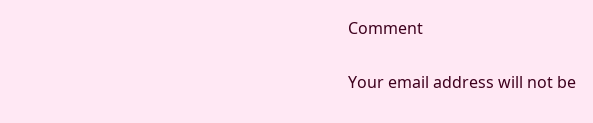Comment

Your email address will not be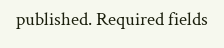published. Required fields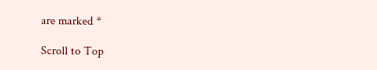are marked *

Scroll to Top